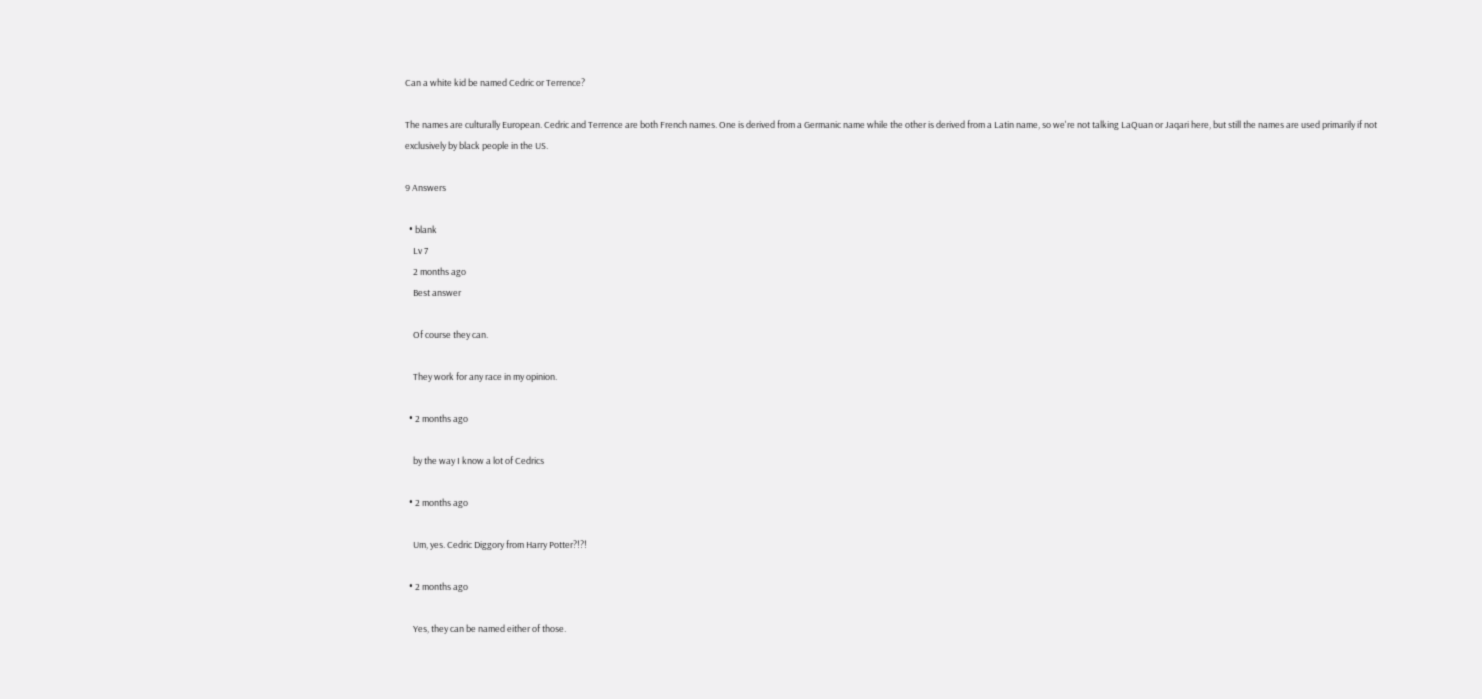Can a white kid be named Cedric or Terrence?

The names are culturally European. Cedric and Terrence are both French names. One is derived from a Germanic name while the other is derived from a Latin name, so we're not talking LaQuan or Jaqari here, but still the names are used primarily if not exclusively by black people in the US.

9 Answers

  • blank
    Lv 7
    2 months ago
    Best answer

    Of course they can.

    They work for any race in my opinion.

  • 2 months ago

    by the way I know a lot of Cedrics

  • 2 months ago

    Um, yes. Cedric Diggory from Harry Potter?!?!

  • 2 months ago

    Yes, they can be named either of those.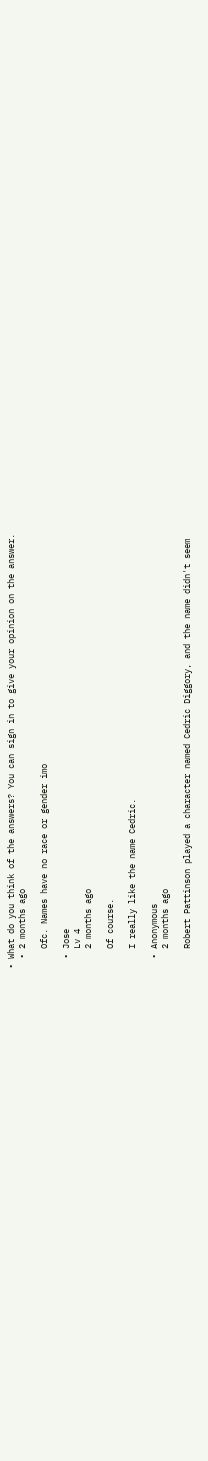• What do you think of the answers? You can sign in to give your opinion on the answer.
  • 2 months ago

    Ofc. Names have no race or gender imo

  • Jose
    Lv 4
    2 months ago

    Of course.

    I really like the name Cedric.

  • Anonymous
    2 months ago

    Robert Pattinson played a character named Cedric Diggory, and the name didn't seem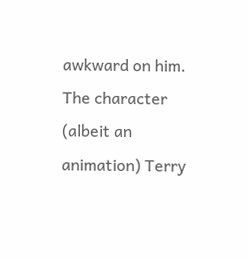awkward on him. The character (albeit an animation) Terry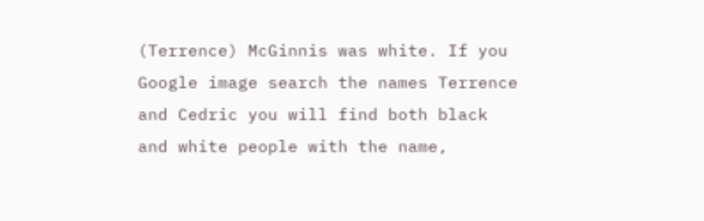(Terrence) McGinnis was white. If you Google image search the names Terrence and Cedric you will find both black and white people with the name,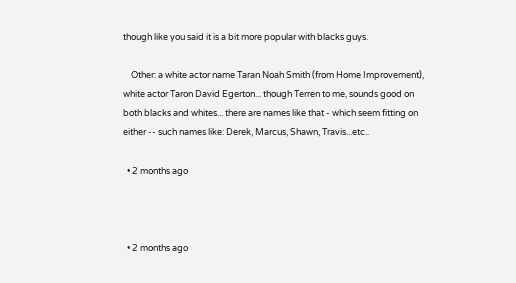though like you said it is a bit more popular with blacks guys.

    Other: a white actor name Taran Noah Smith (from Home Improvement), white actor Taron David Egerton... though Terren to me, sounds good on both blacks and whites... there are names like that - which seem fitting on either -- such names like: Derek, Marcus, Shawn, Travis...etc..

  • 2 months ago



  • 2 months ago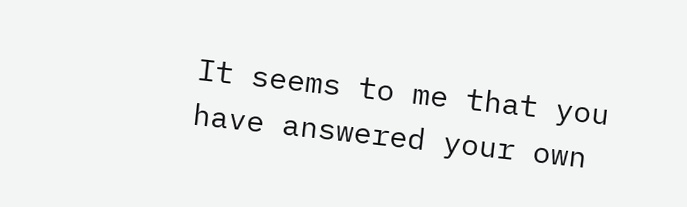It seems to me that you have answered your own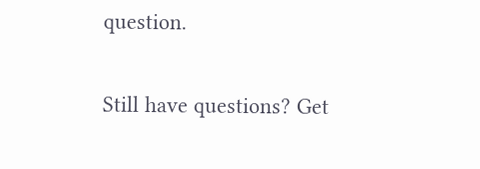question.

Still have questions? Get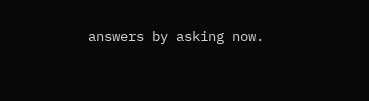answers by asking now.